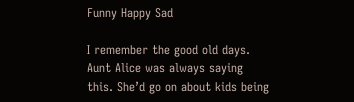Funny Happy Sad

I remember the good old days. Aunt Alice was always saying this. She’d go on about kids being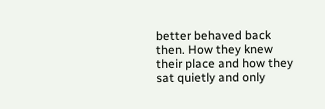better behaved back then. How they knew their place and how they sat quietly and only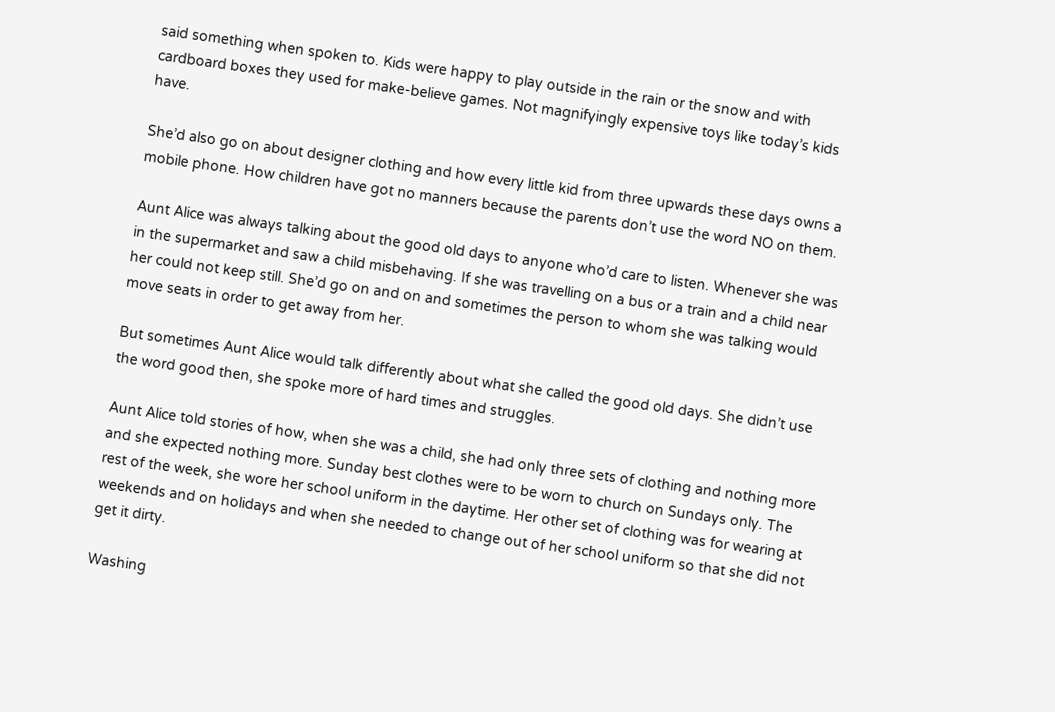said something when spoken to. Kids were happy to play outside in the rain or the snow and with cardboard boxes they used for make-believe games. Not magnifyingly expensive toys like today’s kids have.

She’d also go on about designer clothing and how every little kid from three upwards these days owns a mobile phone. How children have got no manners because the parents don’t use the word NO on them.

Aunt Alice was always talking about the good old days to anyone who’d care to listen. Whenever she was in the supermarket and saw a child misbehaving. If she was travelling on a bus or a train and a child near her could not keep still. She’d go on and on and sometimes the person to whom she was talking would move seats in order to get away from her.

But sometimes Aunt Alice would talk differently about what she called the good old days. She didn’t use the word good then, she spoke more of hard times and struggles.

Aunt Alice told stories of how, when she was a child, she had only three sets of clothing and nothing more and she expected nothing more. Sunday best clothes were to be worn to church on Sundays only. The rest of the week, she wore her school uniform in the daytime. Her other set of clothing was for wearing at weekends and on holidays and when she needed to change out of her school uniform so that she did not get it dirty.

Washing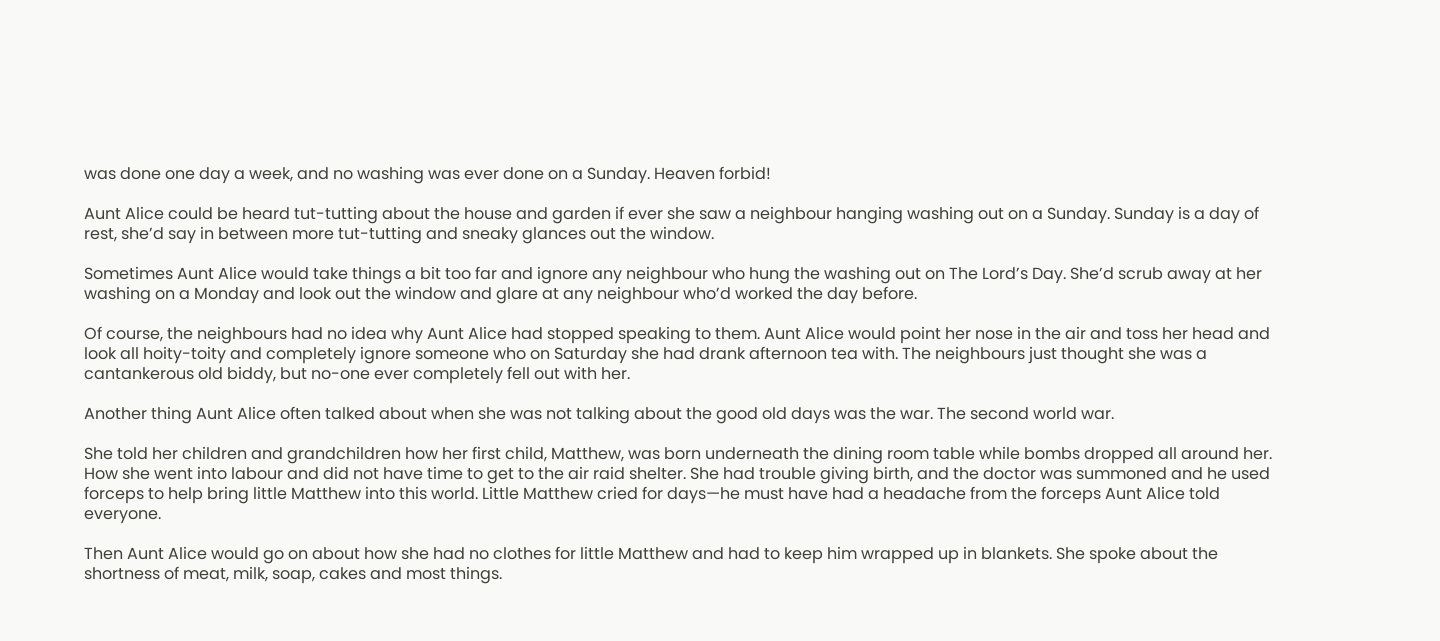was done one day a week, and no washing was ever done on a Sunday. Heaven forbid!

Aunt Alice could be heard tut-tutting about the house and garden if ever she saw a neighbour hanging washing out on a Sunday. Sunday is a day of rest, she’d say in between more tut-tutting and sneaky glances out the window.

Sometimes Aunt Alice would take things a bit too far and ignore any neighbour who hung the washing out on The Lord’s Day. She’d scrub away at her washing on a Monday and look out the window and glare at any neighbour who’d worked the day before.

Of course, the neighbours had no idea why Aunt Alice had stopped speaking to them. Aunt Alice would point her nose in the air and toss her head and look all hoity-toity and completely ignore someone who on Saturday she had drank afternoon tea with. The neighbours just thought she was a cantankerous old biddy, but no-one ever completely fell out with her.

Another thing Aunt Alice often talked about when she was not talking about the good old days was the war. The second world war.

She told her children and grandchildren how her first child, Matthew, was born underneath the dining room table while bombs dropped all around her. How she went into labour and did not have time to get to the air raid shelter. She had trouble giving birth, and the doctor was summoned and he used forceps to help bring little Matthew into this world. Little Matthew cried for days—he must have had a headache from the forceps Aunt Alice told everyone.

Then Aunt Alice would go on about how she had no clothes for little Matthew and had to keep him wrapped up in blankets. She spoke about the shortness of meat, milk, soap, cakes and most things.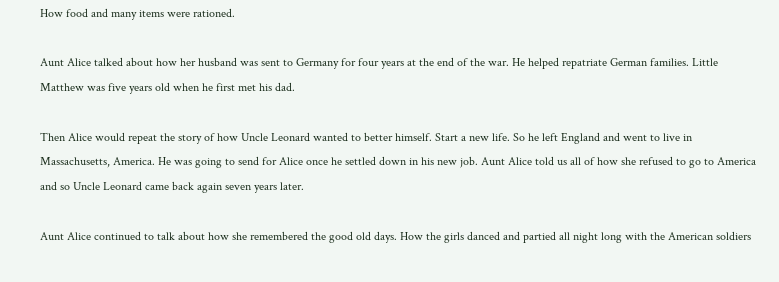How food and many items were rationed.

Aunt Alice talked about how her husband was sent to Germany for four years at the end of the war. He helped repatriate German families. Little Matthew was five years old when he first met his dad.

Then Alice would repeat the story of how Uncle Leonard wanted to better himself. Start a new life. So he left England and went to live in Massachusetts, America. He was going to send for Alice once he settled down in his new job. Aunt Alice told us all of how she refused to go to America and so Uncle Leonard came back again seven years later.

Aunt Alice continued to talk about how she remembered the good old days. How the girls danced and partied all night long with the American soldiers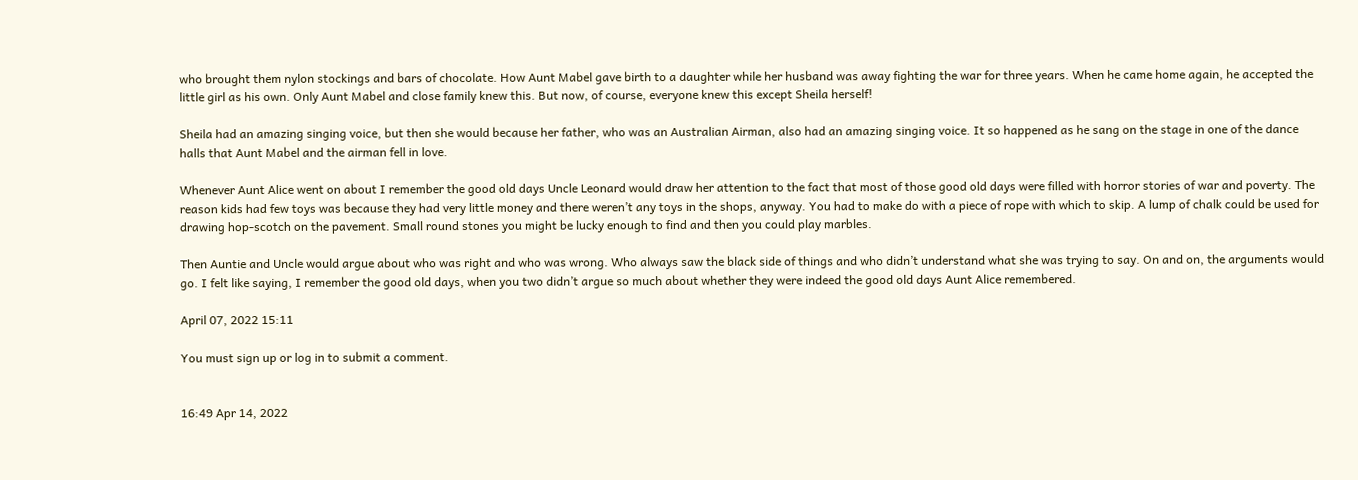who brought them nylon stockings and bars of chocolate. How Aunt Mabel gave birth to a daughter while her husband was away fighting the war for three years. When he came home again, he accepted the little girl as his own. Only Aunt Mabel and close family knew this. But now, of course, everyone knew this except Sheila herself!

Sheila had an amazing singing voice, but then she would because her father, who was an Australian Airman, also had an amazing singing voice. It so happened as he sang on the stage in one of the dance halls that Aunt Mabel and the airman fell in love.

Whenever Aunt Alice went on about I remember the good old days Uncle Leonard would draw her attention to the fact that most of those good old days were filled with horror stories of war and poverty. The reason kids had few toys was because they had very little money and there weren’t any toys in the shops, anyway. You had to make do with a piece of rope with which to skip. A lump of chalk could be used for drawing hop-scotch on the pavement. Small round stones you might be lucky enough to find and then you could play marbles.

Then Auntie and Uncle would argue about who was right and who was wrong. Who always saw the black side of things and who didn’t understand what she was trying to say. On and on, the arguments would go. I felt like saying, I remember the good old days, when you two didn’t argue so much about whether they were indeed the good old days Aunt Alice remembered.

April 07, 2022 15:11

You must sign up or log in to submit a comment.


16:49 Apr 14, 2022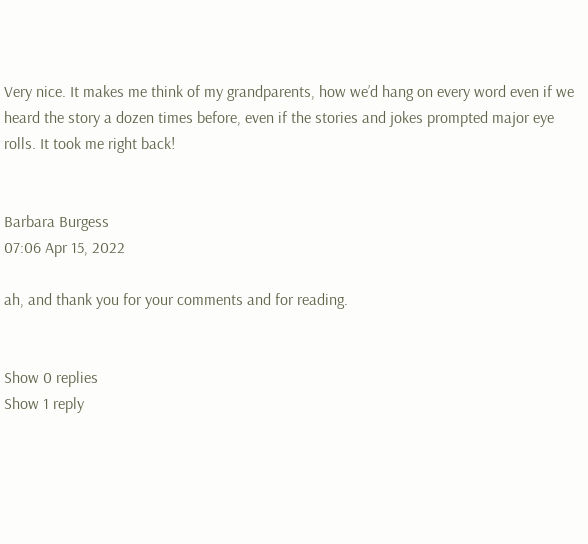Very nice. It makes me think of my grandparents, how we’d hang on every word even if we heard the story a dozen times before, even if the stories and jokes prompted major eye rolls. It took me right back!


Barbara Burgess
07:06 Apr 15, 2022

ah, and thank you for your comments and for reading.


Show 0 replies
Show 1 reply